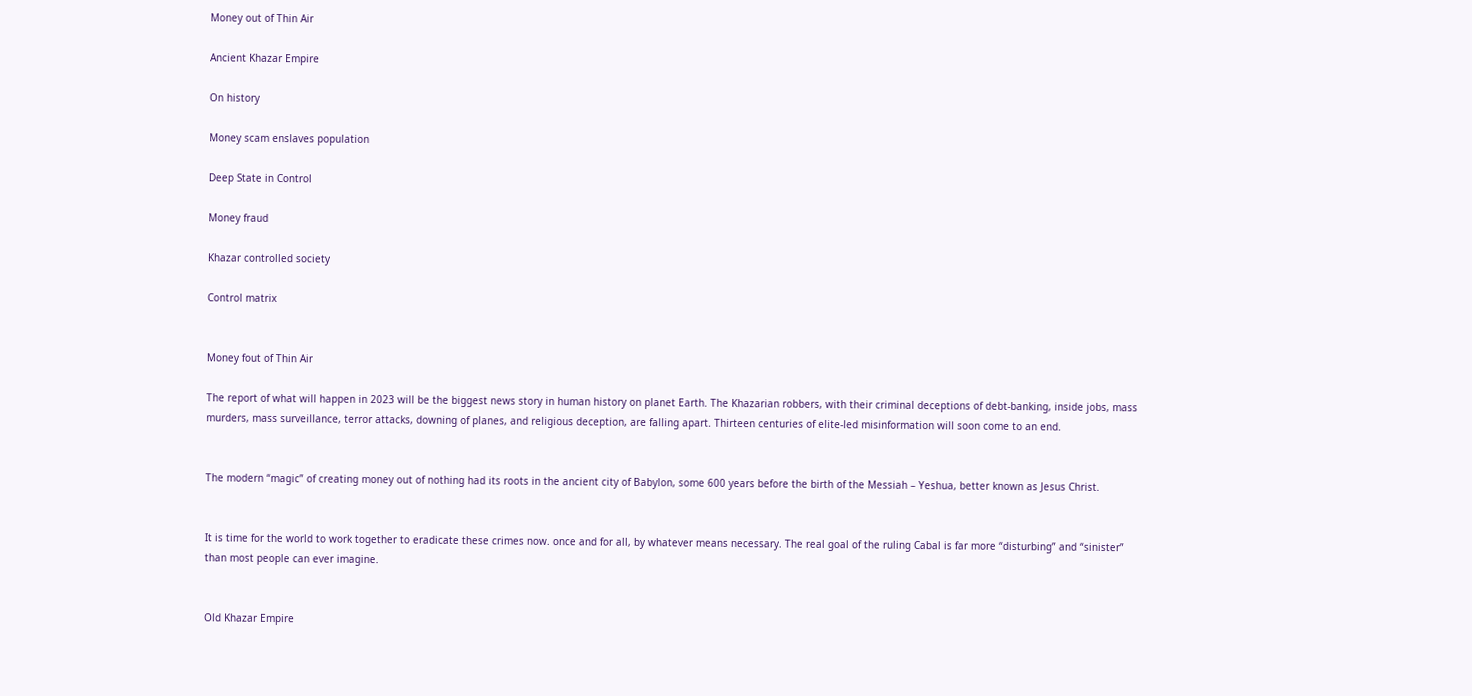Money out of Thin Air

Ancient Khazar Empire

On history

Money scam enslaves population

Deep State in Control

Money fraud

Khazar controlled society

Control matrix


Money fout of Thin Air

The report of what will happen in 2023 will be the biggest news story in human history on planet Earth. The Khazarian robbers, with their criminal deceptions of debt-banking, inside jobs, mass murders, mass surveillance, terror attacks, downing of planes, and religious deception, are falling apart. Thirteen centuries of elite-led misinformation will soon come to an end.


The modern “magic” of creating money out of nothing had its roots in the ancient city of Babylon, some 600 years before the birth of the Messiah – Yeshua, better known as Jesus Christ.


It is time for the world to work together to eradicate these crimes now. once and for all, by whatever means necessary. The real goal of the ruling Cabal is far more “disturbing” and “sinister” than most people can ever imagine.


Old Khazar Empire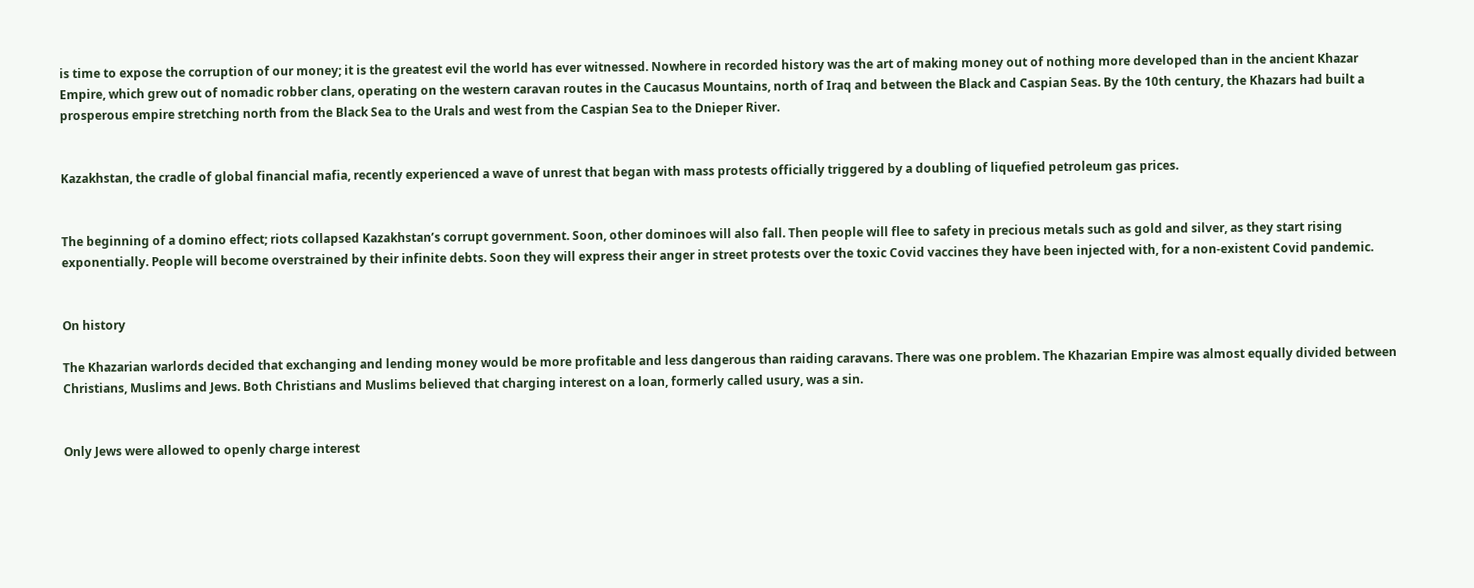is time to expose the corruption of our money; it is the greatest evil the world has ever witnessed. Nowhere in recorded history was the art of making money out of nothing more developed than in the ancient Khazar Empire, which grew out of nomadic robber clans, operating on the western caravan routes in the Caucasus Mountains, north of Iraq and between the Black and Caspian Seas. By the 10th century, the Khazars had built a prosperous empire stretching north from the Black Sea to the Urals and west from the Caspian Sea to the Dnieper River.


Kazakhstan, the cradle of global financial mafia, recently experienced a wave of unrest that began with mass protests officially triggered by a doubling of liquefied petroleum gas prices.


The beginning of a domino effect; riots collapsed Kazakhstan’s corrupt government. Soon, other dominoes will also fall. Then people will flee to safety in precious metals such as gold and silver, as they start rising exponentially. People will become overstrained by their infinite debts. Soon they will express their anger in street protests over the toxic Covid vaccines they have been injected with, for a non-existent Covid pandemic.


On history

The Khazarian warlords decided that exchanging and lending money would be more profitable and less dangerous than raiding caravans. There was one problem. The Khazarian Empire was almost equally divided between Christians, Muslims and Jews. Both Christians and Muslims believed that charging interest on a loan, formerly called usury, was a sin.


Only Jews were allowed to openly charge interest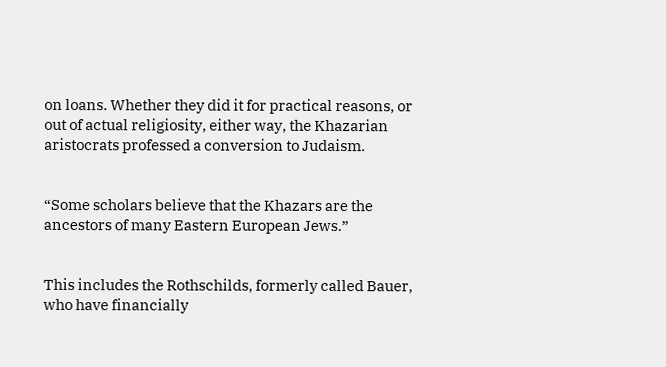on loans. Whether they did it for practical reasons, or out of actual religiosity, either way, the Khazarian aristocrats professed a conversion to Judaism.


“Some scholars believe that the Khazars are the ancestors of many Eastern European Jews.”


This includes the Rothschilds, formerly called Bauer, who have financially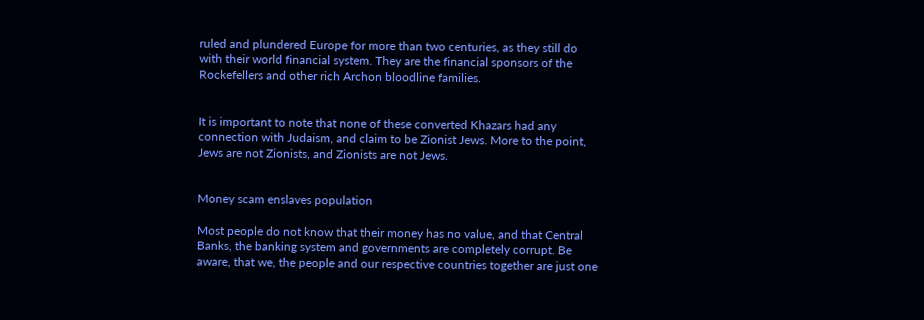ruled and plundered Europe for more than two centuries, as they still do with their world financial system. They are the financial sponsors of the Rockefellers and other rich Archon bloodline families.


It is important to note that none of these converted Khazars had any connection with Judaism, and claim to be Zionist Jews. More to the point, Jews are not Zionists, and Zionists are not Jews.


Money scam enslaves population

Most people do not know that their money has no value, and that Central Banks, the banking system and governments are completely corrupt. Be aware, that we, the people and our respective countries together are just one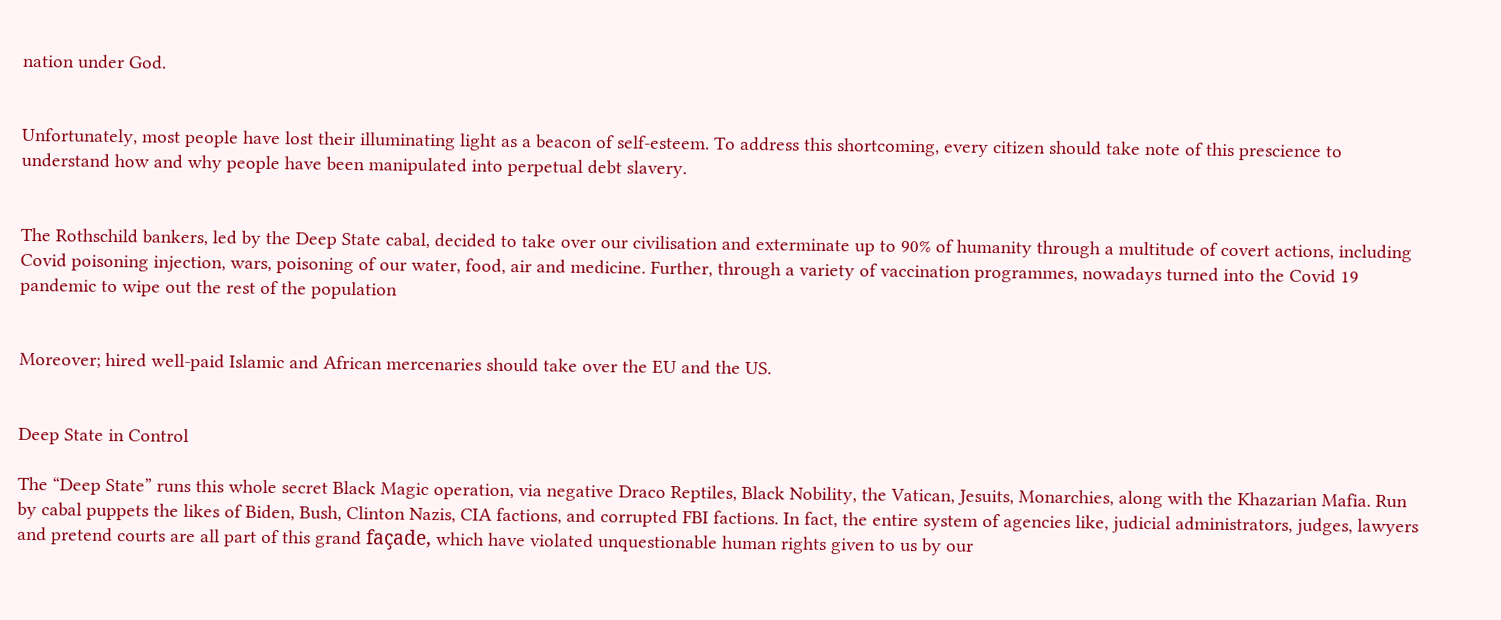nation under God.


Unfortunately, most people have lost their illuminating light as a beacon of self-esteem. To address this shortcoming, every citizen should take note of this prescience to understand how and why people have been manipulated into perpetual debt slavery.


The Rothschild bankers, led by the Deep State cabal, decided to take over our civilisation and exterminate up to 90% of humanity through a multitude of covert actions, including Covid poisoning injection, wars, poisoning of our water, food, air and medicine. Further, through a variety of vaccination programmes, nowadays turned into the Covid 19 pandemic to wipe out the rest of the population


Moreover; hired well-paid Islamic and African mercenaries should take over the EU and the US.


Deep State in Control

The “Deep State” runs this whole secret Black Magic operation, via negative Draco Reptiles, Black Nobility, the Vatican, Jesuits, Monarchies, along with the Khazarian Mafia. Run by cabal puppets the likes of Biden, Bush, Clinton Nazis, CIA factions, and corrupted FBI factions. In fact, the entire system of agencies like, judicial administrators, judges, lawyers and pretend courts are all part of this grand façade, which have violated unquestionable human rights given to us by our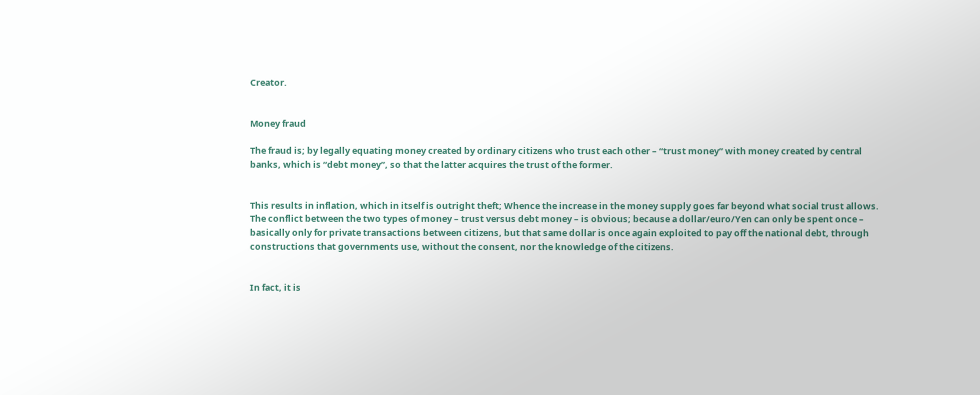Creator.


Money fraud

The fraud is; by legally equating money created by ordinary citizens who trust each other – “trust money” with money created by central banks, which is “debt money”, so that the latter acquires the trust of the former.


This results in inflation, which in itself is outright theft; Whence the increase in the money supply goes far beyond what social trust allows. The conflict between the two types of money – trust versus debt money – is obvious; because a dollar/euro/Yen can only be spent once – basically only for private transactions between citizens, but that same dollar is once again exploited to pay off the national debt, through constructions that governments use, without the consent, nor the knowledge of the citizens.


In fact, it is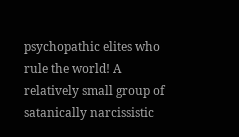psychopathic elites who rule the world! A relatively small group of satanically narcissistic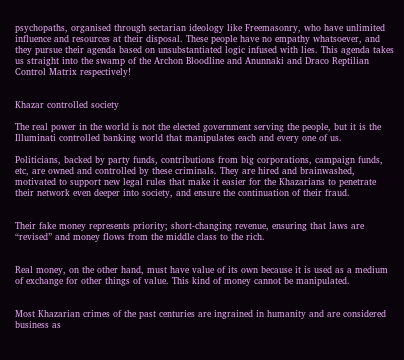psychopaths, organised through sectarian ideology like Freemasonry, who have unlimited influence and resources at their disposal. These people have no empathy whatsoever, and they pursue their agenda based on unsubstantiated logic infused with lies. This agenda takes us straight into the swamp of the Archon Bloodline and Anunnaki and Draco Reptilian Control Matrix respectively!


Khazar controlled society

The real power in the world is not the elected government serving the people, but it is the Illuminati controlled banking world that manipulates each and every one of us.

Politicians, backed by party funds, contributions from big corporations, campaign funds, etc, are owned and controlled by these criminals. They are hired and brainwashed, motivated to support new legal rules that make it easier for the Khazarians to penetrate their network even deeper into society, and ensure the continuation of their fraud.


Their fake money represents priority; short-changing revenue, ensuring that laws are “revised” and money flows from the middle class to the rich.


Real money, on the other hand, must have value of its own because it is used as a medium of exchange for other things of value. This kind of money cannot be manipulated.


Most Khazarian crimes of the past centuries are ingrained in humanity and are considered business as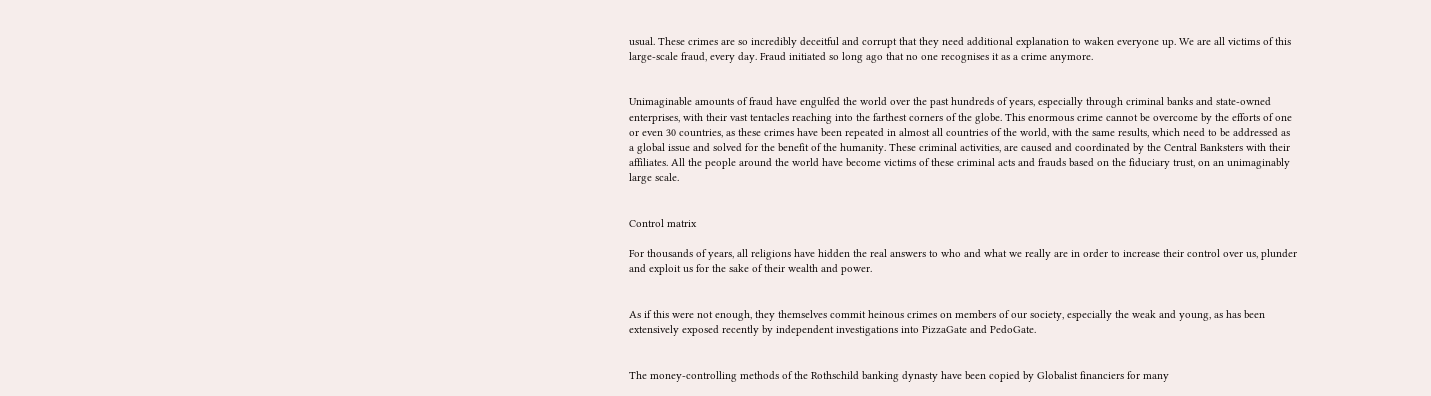usual. These crimes are so incredibly deceitful and corrupt that they need additional explanation to waken everyone up. We are all victims of this large-scale fraud, every day. Fraud initiated so long ago that no one recognises it as a crime anymore.


Unimaginable amounts of fraud have engulfed the world over the past hundreds of years, especially through criminal banks and state-owned enterprises, with their vast tentacles reaching into the farthest corners of the globe. This enormous crime cannot be overcome by the efforts of one or even 30 countries, as these crimes have been repeated in almost all countries of the world, with the same results, which need to be addressed as a global issue and solved for the benefit of the humanity. These criminal activities, are caused and coordinated by the Central Banksters with their affiliates. All the people around the world have become victims of these criminal acts and frauds based on the fiduciary trust, on an unimaginably large scale.


Control matrix

For thousands of years, all religions have hidden the real answers to who and what we really are in order to increase their control over us, plunder and exploit us for the sake of their wealth and power.


As if this were not enough, they themselves commit heinous crimes on members of our society, especially the weak and young, as has been extensively exposed recently by independent investigations into PizzaGate and PedoGate.


The money-controlling methods of the Rothschild banking dynasty have been copied by Globalist financiers for many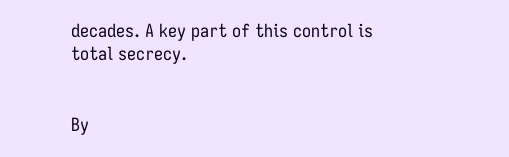decades. A key part of this control is total secrecy.


By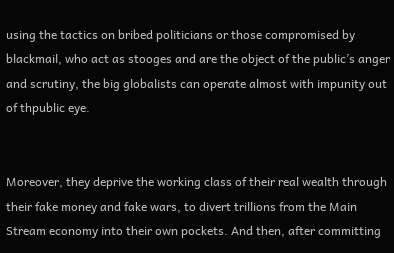using the tactics on bribed politicians or those compromised by blackmail, who act as stooges and are the object of the public’s anger and scrutiny, the big globalists can operate almost with impunity out of thpublic eye.


Moreover, they deprive the working class of their real wealth through their fake money and fake wars, to divert trillions from the Main Stream economy into their own pockets. And then, after committing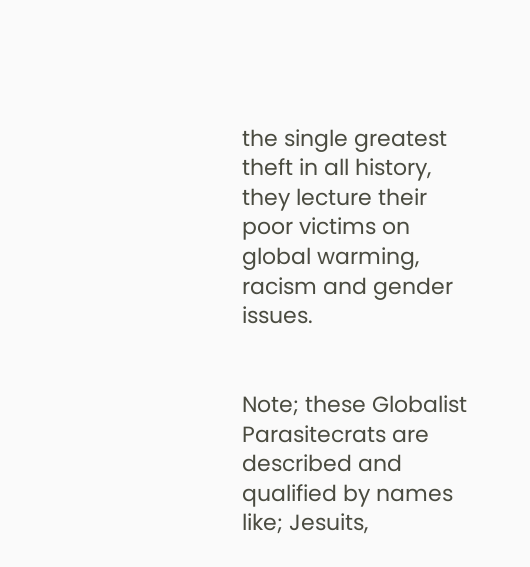the single greatest theft in all history, they lecture their poor victims on global warming, racism and gender issues.


Note; these Globalist Parasitecrats are described and qualified by names like; Jesuits,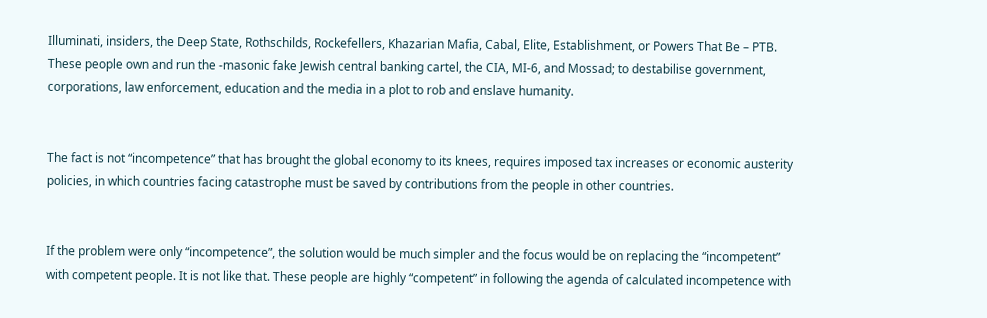Illuminati, insiders, the Deep State, Rothschilds, Rockefellers, Khazarian Mafia, Cabal, Elite, Establishment, or Powers That Be – PTB. These people own and run the -masonic fake Jewish central banking cartel, the CIA, MI-6, and Mossad; to destabilise government, corporations, law enforcement, education and the media in a plot to rob and enslave humanity.


The fact is not “incompetence” that has brought the global economy to its knees, requires imposed tax increases or economic austerity policies, in which countries facing catastrophe must be saved by contributions from the people in other countries.


If the problem were only “incompetence”, the solution would be much simpler and the focus would be on replacing the “incompetent” with competent people. It is not like that. These people are highly “competent” in following the agenda of calculated incompetence with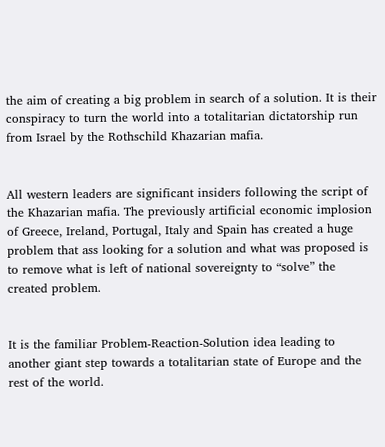the aim of creating a big problem in search of a solution. It is their conspiracy to turn the world into a totalitarian dictatorship run from Israel by the Rothschild Khazarian mafia.


All western leaders are significant insiders following the script of the Khazarian mafia. The previously artificial economic implosion of Greece, Ireland, Portugal, Italy and Spain has created a huge problem that ass looking for a solution and what was proposed is to remove what is left of national sovereignty to “solve” the created problem.


It is the familiar Problem-Reaction-Solution idea leading to another giant step towards a totalitarian state of Europe and the rest of the world.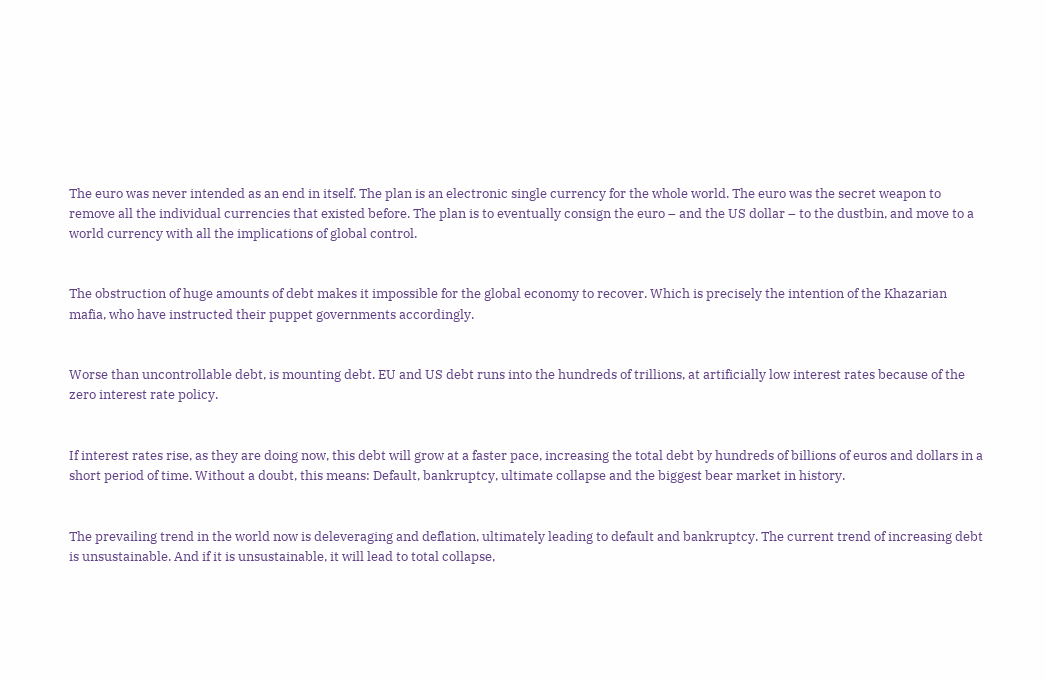The euro was never intended as an end in itself. The plan is an electronic single currency for the whole world. The euro was the secret weapon to remove all the individual currencies that existed before. The plan is to eventually consign the euro – and the US dollar – to the dustbin, and move to a world currency with all the implications of global control.


The obstruction of huge amounts of debt makes it impossible for the global economy to recover. Which is precisely the intention of the Khazarian mafia, who have instructed their puppet governments accordingly.


Worse than uncontrollable debt, is mounting debt. EU and US debt runs into the hundreds of trillions, at artificially low interest rates because of the zero interest rate policy.


If interest rates rise, as they are doing now, this debt will grow at a faster pace, increasing the total debt by hundreds of billions of euros and dollars in a short period of time. Without a doubt, this means: Default, bankruptcy, ultimate collapse and the biggest bear market in history.


The prevailing trend in the world now is deleveraging and deflation, ultimately leading to default and bankruptcy. The current trend of increasing debt is unsustainable. And if it is unsustainable, it will lead to total collapse,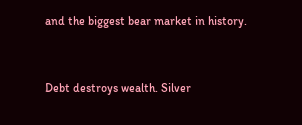and the biggest bear market in history.


Debt destroys wealth. Silver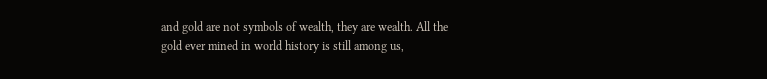and gold are not symbols of wealth, they are wealth. All the gold ever mined in world history is still among us,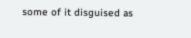some of it disguised as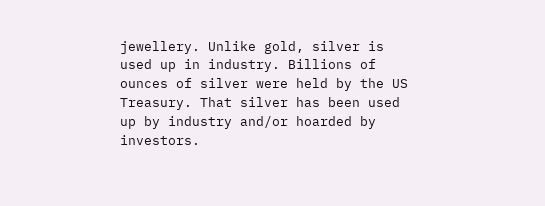jewellery. Unlike gold, silver is used up in industry. Billions of ounces of silver were held by the US Treasury. That silver has been used up by industry and/or hoarded by investors.